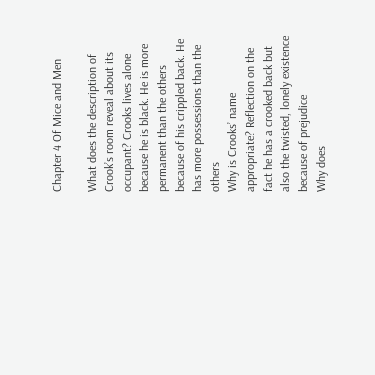Chapter 4 Of Mice and Men

What does the description of Crook’s room reveal about its occupant? Crooks lives alone because he is black. He is more permanent than the others because of his crippled back. He has more possessions than the others
Why is Crooks’ name appropriate? Reflection on the fact he has a crooked back but also the twisted, lonely existence because of prejudice
Why does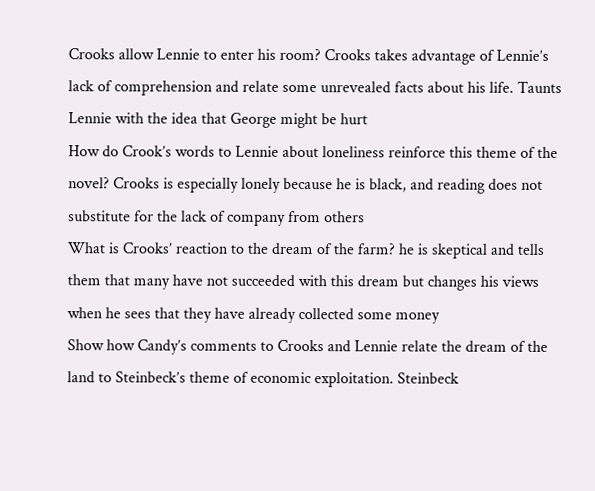Crooks allow Lennie to enter his room? Crooks takes advantage of Lennie’s lack of comprehension and relate some unrevealed facts about his life. Taunts Lennie with the idea that George might be hurt
How do Crook’s words to Lennie about loneliness reinforce this theme of the novel? Crooks is especially lonely because he is black, and reading does not substitute for the lack of company from others
What is Crooks’ reaction to the dream of the farm? he is skeptical and tells them that many have not succeeded with this dream but changes his views when he sees that they have already collected some money
Show how Candy’s comments to Crooks and Lennie relate the dream of the land to Steinbeck’s theme of economic exploitation. Steinbeck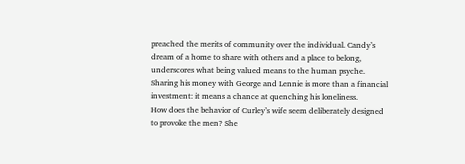preached the merits of community over the individual. Candy’s dream of a home to share with others and a place to belong, underscores what being valued means to the human psyche. Sharing his money with George and Lennie is more than a financial investment: it means a chance at quenching his loneliness.
How does the behavior of Curley’s wife seem deliberately designed to provoke the men? She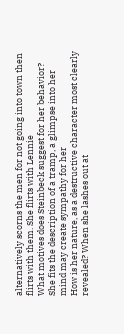alternatively scorns the men for not going into town then flirts with them. She flirts with Lennie
What motives does Steinbeck suggest for her behavior? She fits the description of a tramp, a glimpse into her mind may create sympathy for her
How is her nature, as a destructive character most clearly revealed? When she lashes out at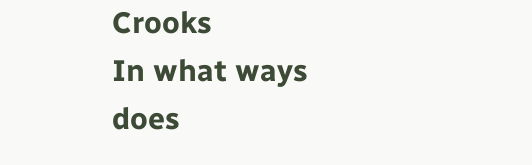Crooks
In what ways does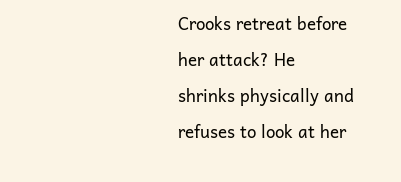Crooks retreat before her attack? He shrinks physically and refuses to look at her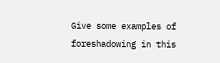Give some examples of foreshadowing in this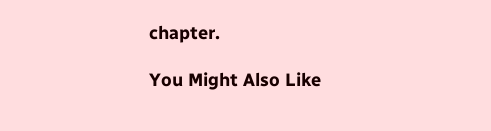chapter.

You Might Also Like